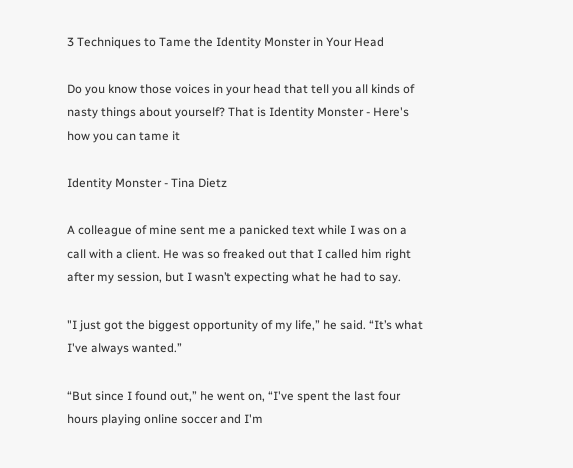3 Techniques to Tame the Identity Monster in Your Head

Do you know those voices in your head that tell you all kinds of nasty things about yourself? That is Identity Monster - Here's how you can tame it

Identity Monster - Tina Dietz

A colleague of mine sent me a panicked text while I was on a call with a client. He was so freaked out that I called him right after my session, but I wasn’t expecting what he had to say.

"I just got the biggest opportunity of my life,” he said. “It’s what I've always wanted.”

“But since I found out,” he went on, “I've spent the last four hours playing online soccer and I'm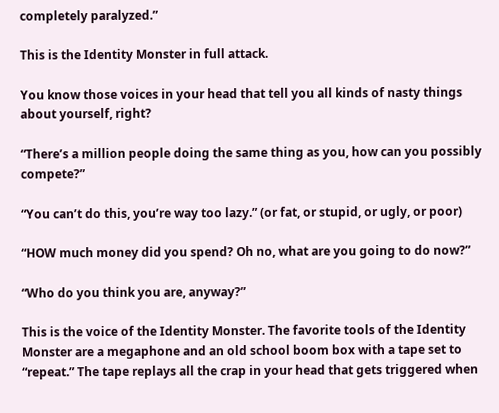completely paralyzed.”

This is the Identity Monster in full attack.

You know those voices in your head that tell you all kinds of nasty things about yourself, right?

“There’s a million people doing the same thing as you, how can you possibly compete?”

“You can’t do this, you’re way too lazy.” (or fat, or stupid, or ugly, or poor)

“HOW much money did you spend? Oh no, what are you going to do now?”

“Who do you think you are, anyway?”

This is the voice of the Identity Monster. The favorite tools of the Identity Monster are a megaphone and an old school boom box with a tape set to “repeat.” The tape replays all the crap in your head that gets triggered when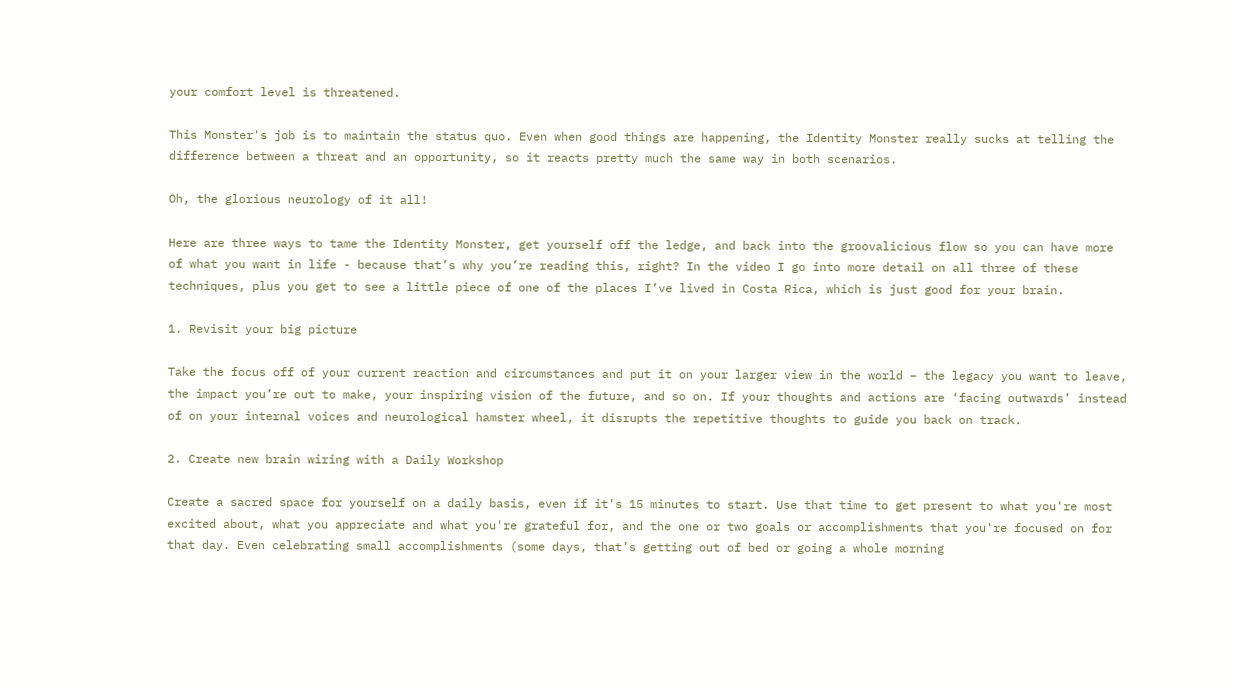your comfort level is threatened.

This Monster's job is to maintain the status quo. Even when good things are happening, the Identity Monster really sucks at telling the difference between a threat and an opportunity, so it reacts pretty much the same way in both scenarios.

Oh, the glorious neurology of it all!

Here are three ways to tame the Identity Monster, get yourself off the ledge, and back into the groovalicious flow so you can have more of what you want in life - because that’s why you’re reading this, right? In the video I go into more detail on all three of these techniques, plus you get to see a little piece of one of the places I’ve lived in Costa Rica, which is just good for your brain.

1. Revisit your big picture

Take the focus off of your current reaction and circumstances and put it on your larger view in the world – the legacy you want to leave, the impact you’re out to make, your inspiring vision of the future, and so on. If your thoughts and actions are ‘facing outwards’ instead of on your internal voices and neurological hamster wheel, it disrupts the repetitive thoughts to guide you back on track.

2. Create new brain wiring with a Daily Workshop

Create a sacred space for yourself on a daily basis, even if it's 15 minutes to start. Use that time to get present to what you're most excited about, what you appreciate and what you're grateful for, and the one or two goals or accomplishments that you're focused on for that day. Even celebrating small accomplishments (some days, that’s getting out of bed or going a whole morning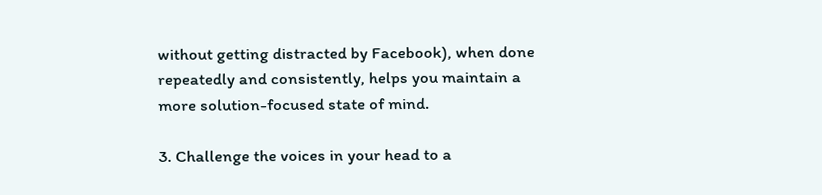without getting distracted by Facebook), when done repeatedly and consistently, helps you maintain a more solution-focused state of mind.

3. Challenge the voices in your head to a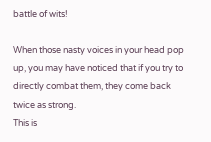battle of wits!

When those nasty voices in your head pop up, you may have noticed that if you try to directly combat them, they come back twice as strong.
This is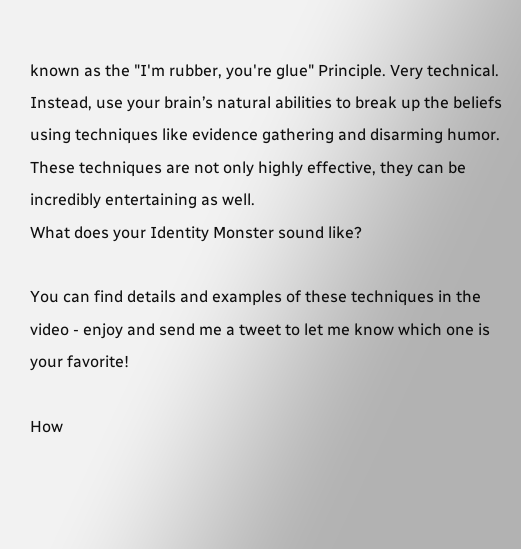known as the "I'm rubber, you're glue" Principle. Very technical.
Instead, use your brain’s natural abilities to break up the beliefs using techniques like evidence gathering and disarming humor. These techniques are not only highly effective, they can be incredibly entertaining as well.
What does your Identity Monster sound like?

You can find details and examples of these techniques in the video - enjoy and send me a tweet to let me know which one is your favorite!

How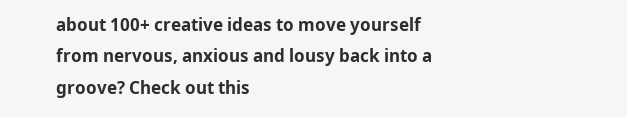about 100+ creative ideas to move yourself from nervous, anxious and lousy back into a groove? Check out this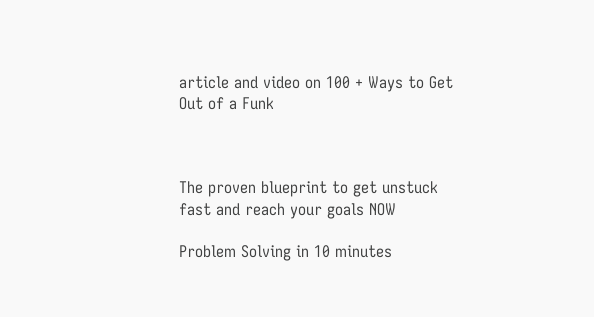article and video on 100 + Ways to Get Out of a Funk



The proven blueprint to get unstuck fast and reach your goals NOW

Problem Solving in 10 minutes